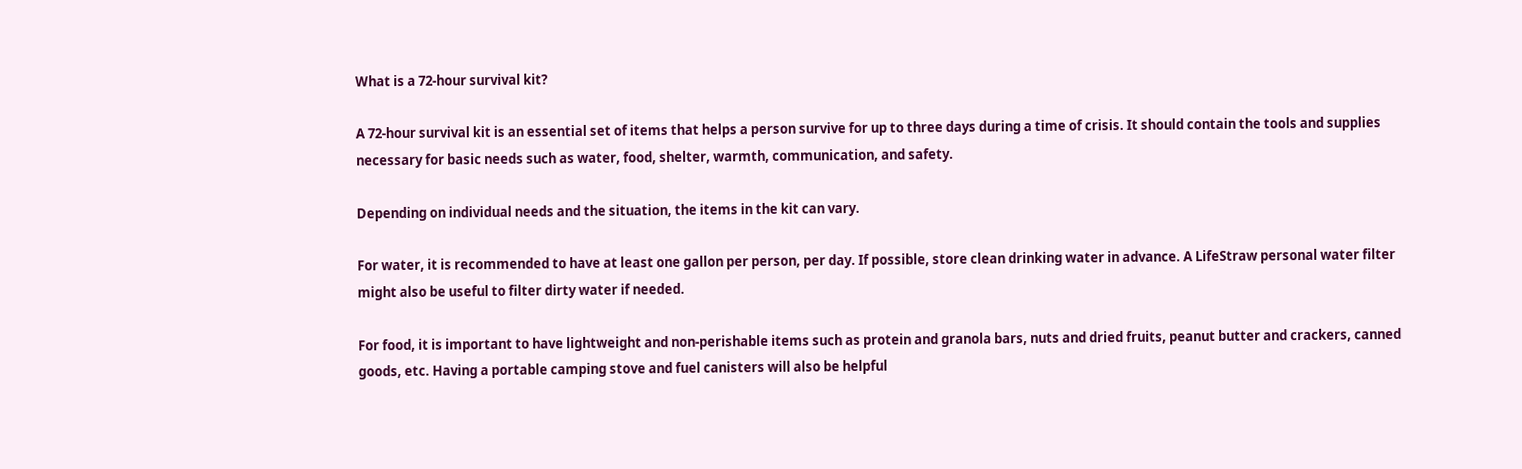What is a 72-hour survival kit?

A 72-hour survival kit is an essential set of items that helps a person survive for up to three days during a time of crisis. It should contain the tools and supplies necessary for basic needs such as water, food, shelter, warmth, communication, and safety.

Depending on individual needs and the situation, the items in the kit can vary.

For water, it is recommended to have at least one gallon per person, per day. If possible, store clean drinking water in advance. A LifeStraw personal water filter might also be useful to filter dirty water if needed.

For food, it is important to have lightweight and non-perishable items such as protein and granola bars, nuts and dried fruits, peanut butter and crackers, canned goods, etc. Having a portable camping stove and fuel canisters will also be helpful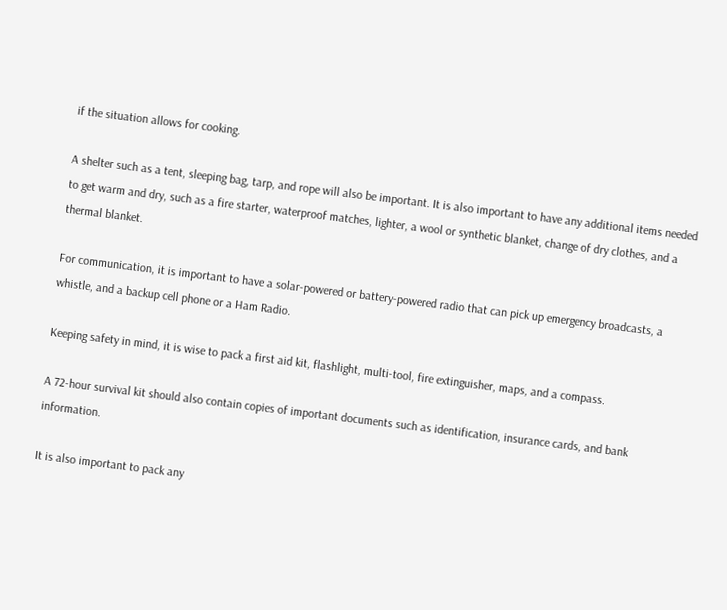if the situation allows for cooking.

A shelter such as a tent, sleeping bag, tarp, and rope will also be important. It is also important to have any additional items needed to get warm and dry, such as a fire starter, waterproof matches, lighter, a wool or synthetic blanket, change of dry clothes, and a thermal blanket.

For communication, it is important to have a solar-powered or battery-powered radio that can pick up emergency broadcasts, a whistle, and a backup cell phone or a Ham Radio.

Keeping safety in mind, it is wise to pack a first aid kit, flashlight, multi-tool, fire extinguisher, maps, and a compass.

A 72-hour survival kit should also contain copies of important documents such as identification, insurance cards, and bank information.

It is also important to pack any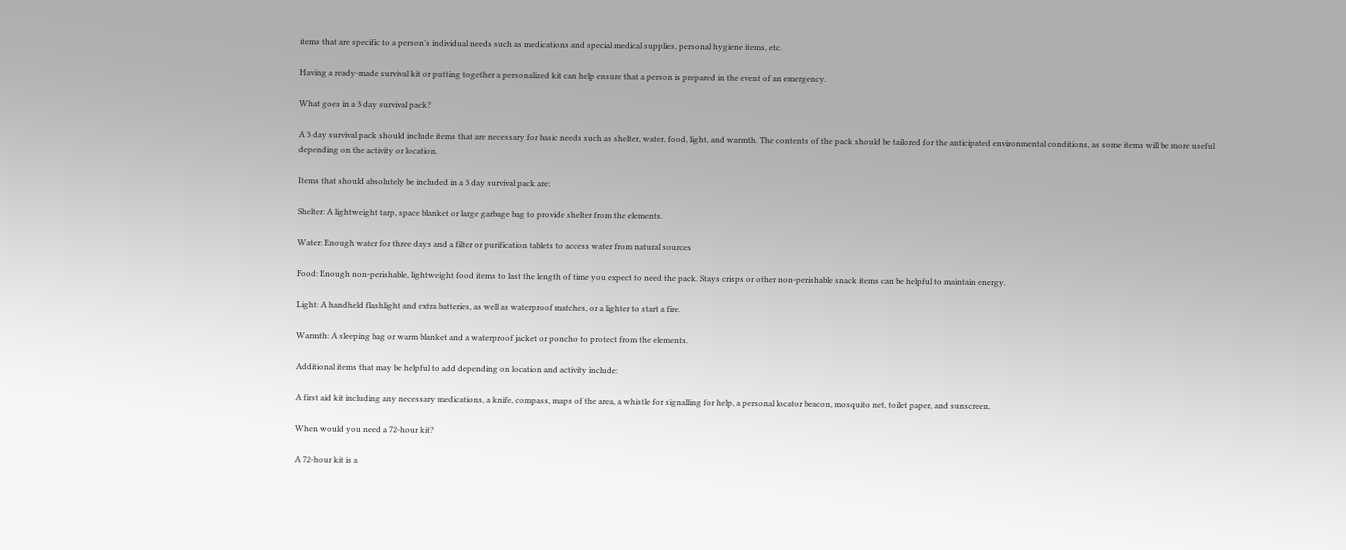items that are specific to a person’s individual needs such as medications and special medical supplies, personal hygiene items, etc.

Having a ready-made survival kit or putting together a personalized kit can help ensure that a person is prepared in the event of an emergency.

What goes in a 3 day survival pack?

A 3 day survival pack should include items that are necessary for basic needs such as shelter, water, food, light, and warmth. The contents of the pack should be tailored for the anticipated environmental conditions, as some items will be more useful depending on the activity or location.

Items that should absolutely be included in a 3 day survival pack are:

Shelter: A lightweight tarp, space blanket or large garbage bag to provide shelter from the elements.

Water: Enough water for three days and a filter or purification tablets to access water from natural sources

Food: Enough non-perishable, lightweight food items to last the length of time you expect to need the pack. Stays crisps or other non-perishable snack items can be helpful to maintain energy.

Light: A handheld flashlight and extra batteries, as well as waterproof matches, or a lighter to start a fire.

Warmth: A sleeping bag or warm blanket and a waterproof jacket or poncho to protect from the elements.

Additional items that may be helpful to add depending on location and activity include:

A first aid kit including any necessary medications, a knife, compass, maps of the area, a whistle for signalling for help, a personal locator beacon, mosquito net, toilet paper, and sunscreen.

When would you need a 72-hour kit?

A 72-hour kit is a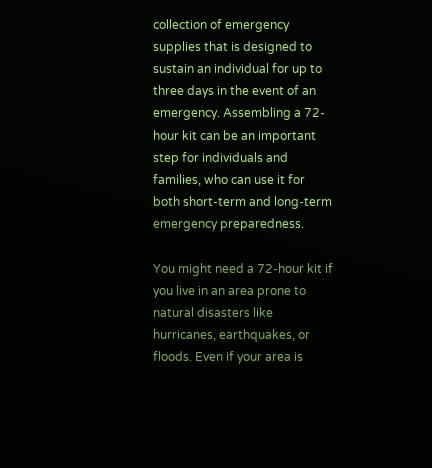collection of emergency supplies that is designed to sustain an individual for up to three days in the event of an emergency. Assembling a 72-hour kit can be an important step for individuals and families, who can use it for both short-term and long-term emergency preparedness.

You might need a 72-hour kit if you live in an area prone to natural disasters like hurricanes, earthquakes, or floods. Even if your area is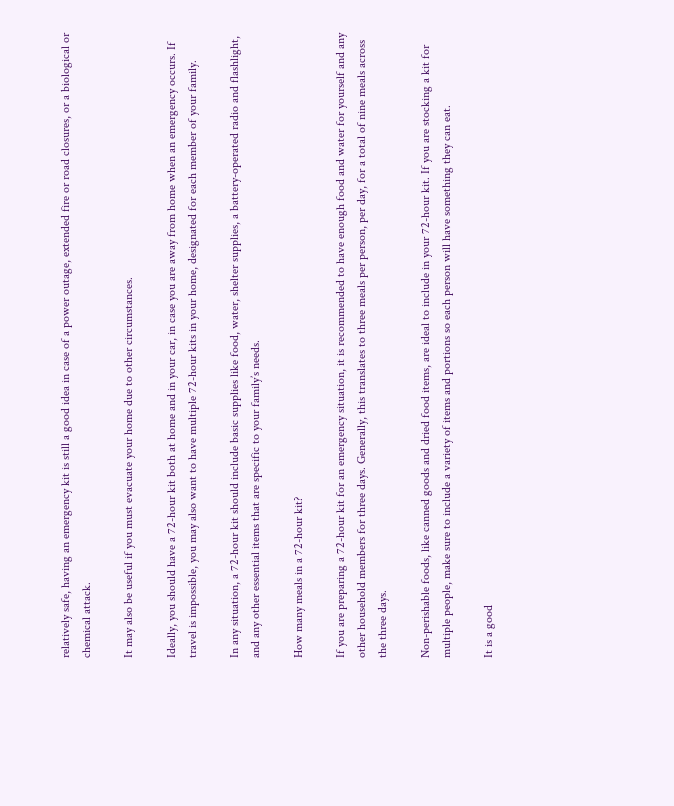relatively safe, having an emergency kit is still a good idea in case of a power outage, extended fire or road closures, or a biological or chemical attack.

It may also be useful if you must evacuate your home due to other circumstances.

Ideally, you should have a 72-hour kit both at home and in your car, in case you are away from home when an emergency occurs. If travel is impossible, you may also want to have multiple 72-hour kits in your home, designated for each member of your family.

In any situation, a 72-hour kit should include basic supplies like food, water, shelter supplies, a battery-operated radio and flashlight, and any other essential items that are specific to your family’s needs.

How many meals in a 72-hour kit?

If you are preparing a 72-hour kit for an emergency situation, it is recommended to have enough food and water for yourself and any other household members for three days. Generally, this translates to three meals per person, per day, for a total of nine meals across the three days.

Non-perishable foods, like canned goods and dried food items, are ideal to include in your 72-hour kit. If you are stocking a kit for multiple people, make sure to include a variety of items and portions so each person will have something they can eat.

It is a good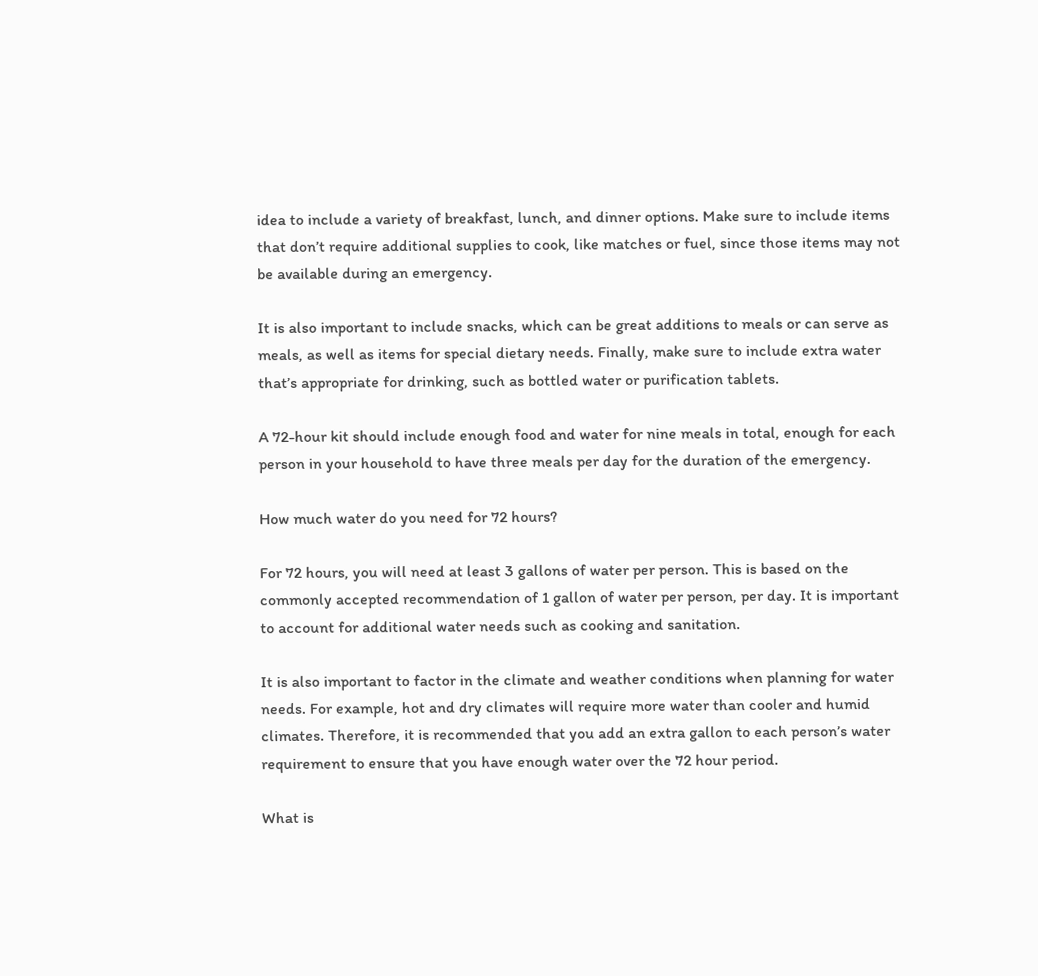idea to include a variety of breakfast, lunch, and dinner options. Make sure to include items that don’t require additional supplies to cook, like matches or fuel, since those items may not be available during an emergency.

It is also important to include snacks, which can be great additions to meals or can serve as meals, as well as items for special dietary needs. Finally, make sure to include extra water that’s appropriate for drinking, such as bottled water or purification tablets.

A 72-hour kit should include enough food and water for nine meals in total, enough for each person in your household to have three meals per day for the duration of the emergency.

How much water do you need for 72 hours?

For 72 hours, you will need at least 3 gallons of water per person. This is based on the commonly accepted recommendation of 1 gallon of water per person, per day. It is important to account for additional water needs such as cooking and sanitation.

It is also important to factor in the climate and weather conditions when planning for water needs. For example, hot and dry climates will require more water than cooler and humid climates. Therefore, it is recommended that you add an extra gallon to each person’s water requirement to ensure that you have enough water over the 72 hour period.

What is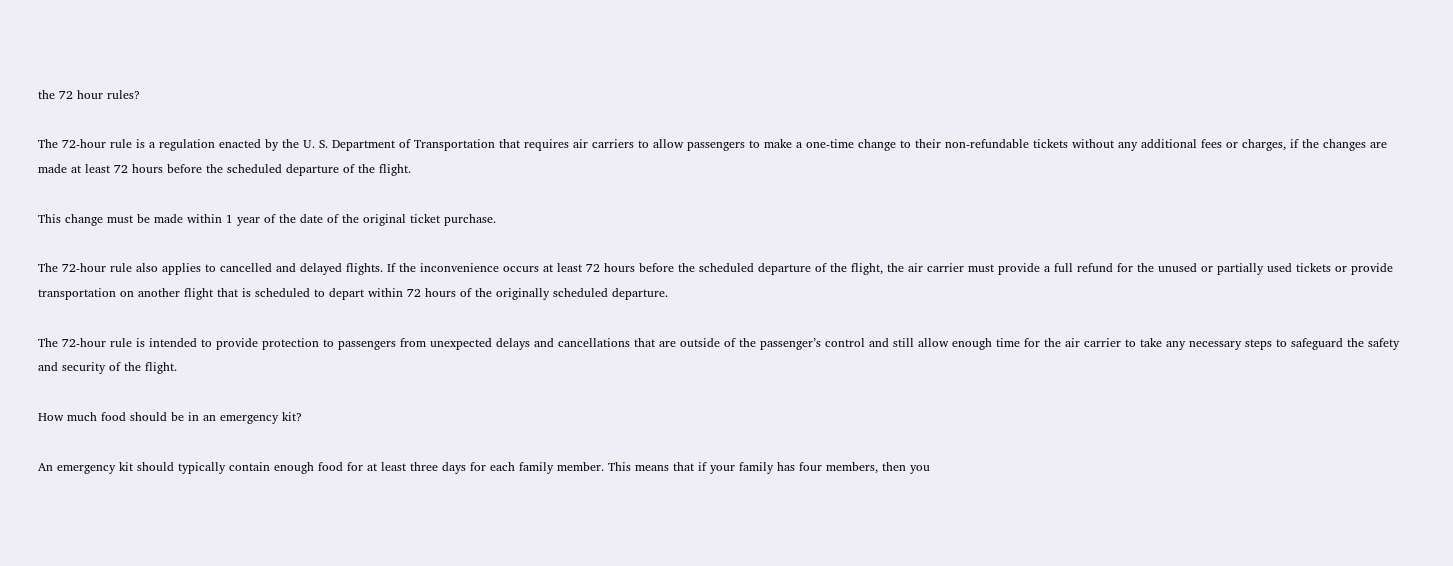the 72 hour rules?

The 72-hour rule is a regulation enacted by the U. S. Department of Transportation that requires air carriers to allow passengers to make a one-time change to their non-refundable tickets without any additional fees or charges, if the changes are made at least 72 hours before the scheduled departure of the flight.

This change must be made within 1 year of the date of the original ticket purchase.

The 72-hour rule also applies to cancelled and delayed flights. If the inconvenience occurs at least 72 hours before the scheduled departure of the flight, the air carrier must provide a full refund for the unused or partially used tickets or provide transportation on another flight that is scheduled to depart within 72 hours of the originally scheduled departure.

The 72-hour rule is intended to provide protection to passengers from unexpected delays and cancellations that are outside of the passenger’s control and still allow enough time for the air carrier to take any necessary steps to safeguard the safety and security of the flight.

How much food should be in an emergency kit?

An emergency kit should typically contain enough food for at least three days for each family member. This means that if your family has four members, then you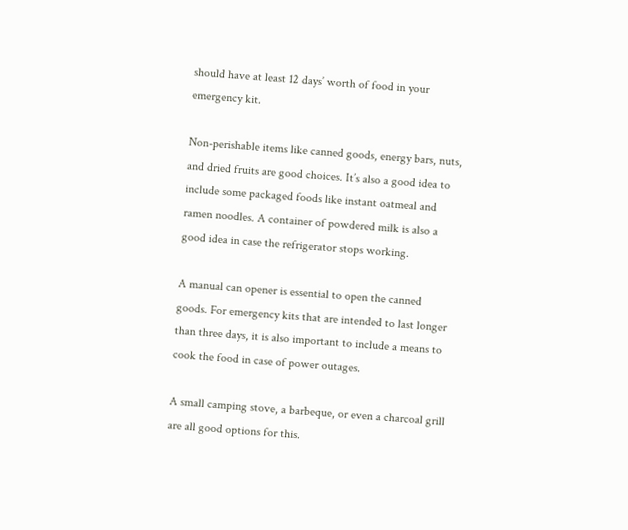should have at least 12 days’ worth of food in your emergency kit.

Non-perishable items like canned goods, energy bars, nuts, and dried fruits are good choices. It’s also a good idea to include some packaged foods like instant oatmeal and ramen noodles. A container of powdered milk is also a good idea in case the refrigerator stops working.

A manual can opener is essential to open the canned goods. For emergency kits that are intended to last longer than three days, it is also important to include a means to cook the food in case of power outages.

A small camping stove, a barbeque, or even a charcoal grill are all good options for this.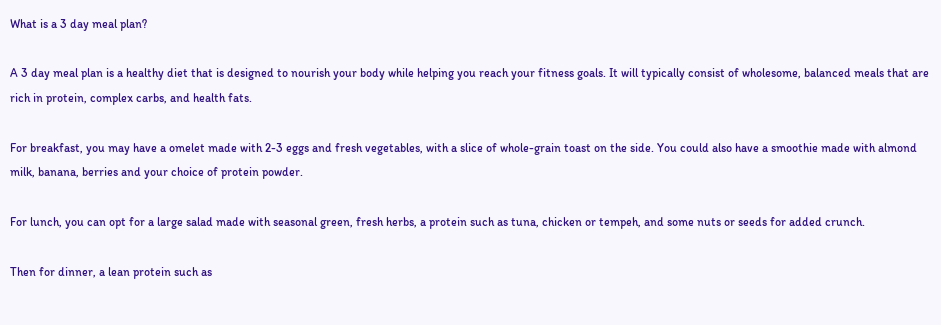What is a 3 day meal plan?

A 3 day meal plan is a healthy diet that is designed to nourish your body while helping you reach your fitness goals. It will typically consist of wholesome, balanced meals that are rich in protein, complex carbs, and health fats.

For breakfast, you may have a omelet made with 2-3 eggs and fresh vegetables, with a slice of whole-grain toast on the side. You could also have a smoothie made with almond milk, banana, berries and your choice of protein powder.

For lunch, you can opt for a large salad made with seasonal green, fresh herbs, a protein such as tuna, chicken or tempeh, and some nuts or seeds for added crunch.

Then for dinner, a lean protein such as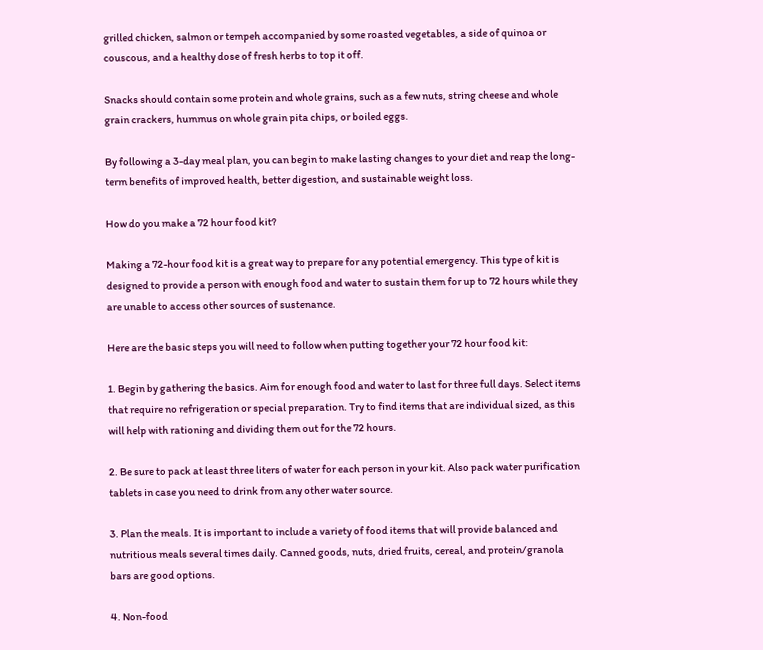grilled chicken, salmon or tempeh accompanied by some roasted vegetables, a side of quinoa or couscous, and a healthy dose of fresh herbs to top it off.

Snacks should contain some protein and whole grains, such as a few nuts, string cheese and whole grain crackers, hummus on whole grain pita chips, or boiled eggs.

By following a 3-day meal plan, you can begin to make lasting changes to your diet and reap the long-term benefits of improved health, better digestion, and sustainable weight loss.

How do you make a 72 hour food kit?

Making a 72-hour food kit is a great way to prepare for any potential emergency. This type of kit is designed to provide a person with enough food and water to sustain them for up to 72 hours while they are unable to access other sources of sustenance.

Here are the basic steps you will need to follow when putting together your 72 hour food kit:

1. Begin by gathering the basics. Aim for enough food and water to last for three full days. Select items that require no refrigeration or special preparation. Try to find items that are individual sized, as this will help with rationing and dividing them out for the 72 hours.

2. Be sure to pack at least three liters of water for each person in your kit. Also pack water purification tablets in case you need to drink from any other water source.

3. Plan the meals. It is important to include a variety of food items that will provide balanced and nutritious meals several times daily. Canned goods, nuts, dried fruits, cereal, and protein/granola bars are good options.

4. Non-food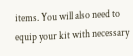items. You will also need to equip your kit with necessary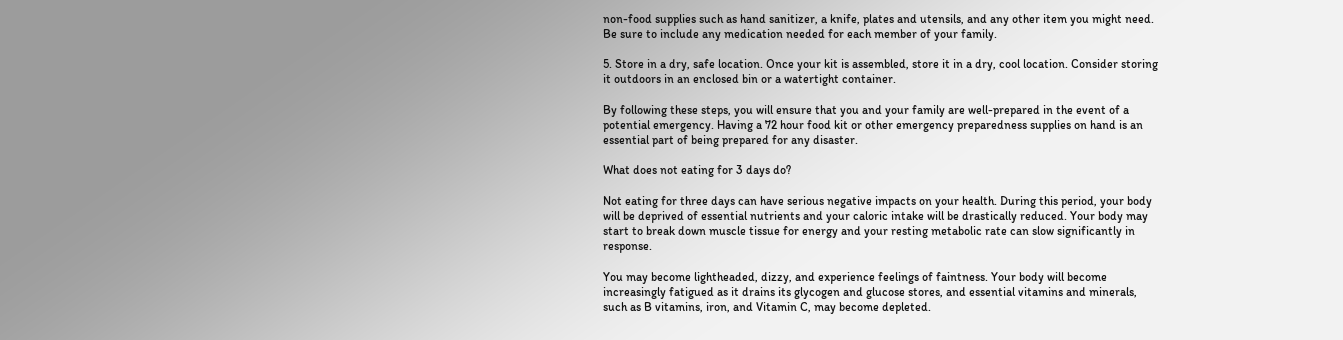non-food supplies such as hand sanitizer, a knife, plates and utensils, and any other item you might need. Be sure to include any medication needed for each member of your family.

5. Store in a dry, safe location. Once your kit is assembled, store it in a dry, cool location. Consider storing it outdoors in an enclosed bin or a watertight container.

By following these steps, you will ensure that you and your family are well-prepared in the event of a potential emergency. Having a 72 hour food kit or other emergency preparedness supplies on hand is an essential part of being prepared for any disaster.

What does not eating for 3 days do?

Not eating for three days can have serious negative impacts on your health. During this period, your body will be deprived of essential nutrients and your caloric intake will be drastically reduced. Your body may start to break down muscle tissue for energy and your resting metabolic rate can slow significantly in response.

You may become lightheaded, dizzy, and experience feelings of faintness. Your body will become increasingly fatigued as it drains its glycogen and glucose stores, and essential vitamins and minerals, such as B vitamins, iron, and Vitamin C, may become depleted.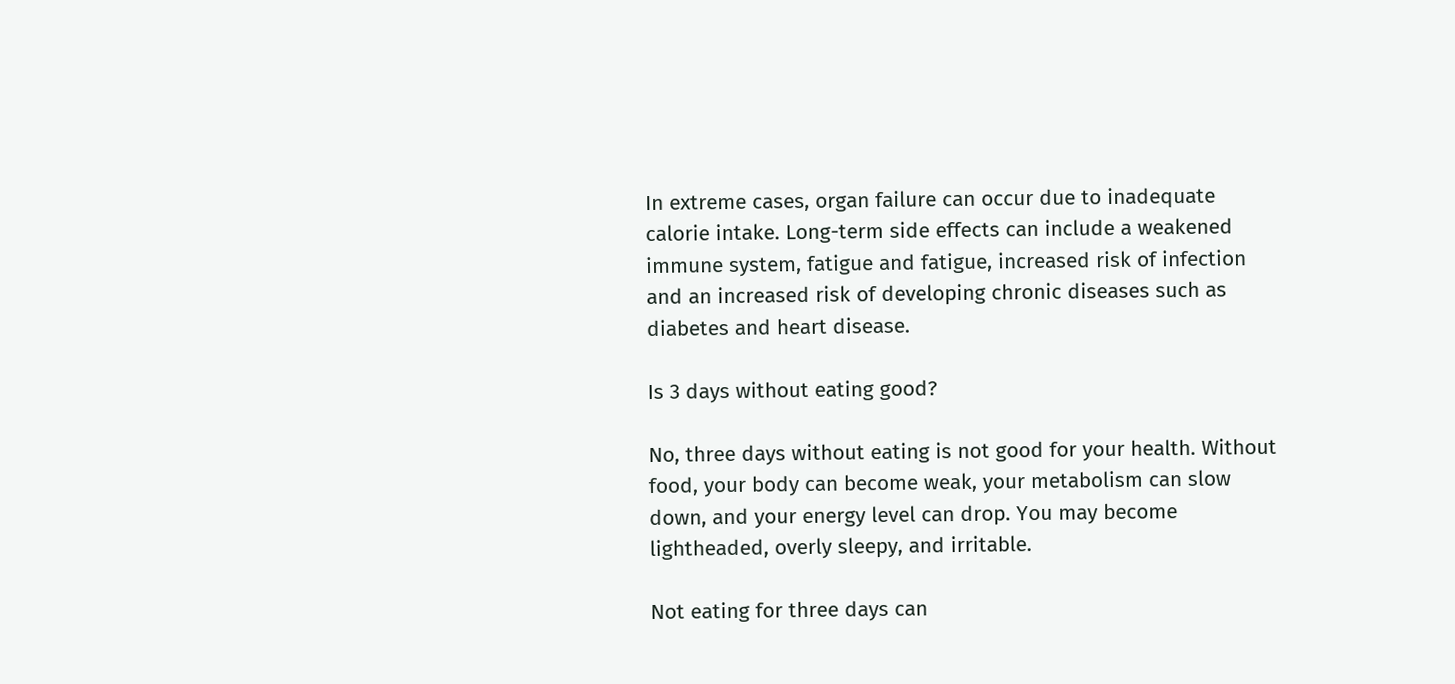In extreme cases, organ failure can occur due to inadequate calorie intake. Long-term side effects can include a weakened immune system, fatigue and fatigue, increased risk of infection and an increased risk of developing chronic diseases such as diabetes and heart disease.

Is 3 days without eating good?

No, three days without eating is not good for your health. Without food, your body can become weak, your metabolism can slow down, and your energy level can drop. You may become lightheaded, overly sleepy, and irritable.

Not eating for three days can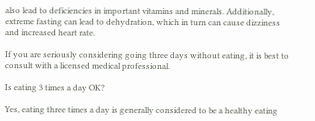also lead to deficiencies in important vitamins and minerals. Additionally, extreme fasting can lead to dehydration, which in turn can cause dizziness and increased heart rate.

If you are seriously considering going three days without eating, it is best to consult with a licensed medical professional.

Is eating 3 times a day OK?

Yes, eating three times a day is generally considered to be a healthy eating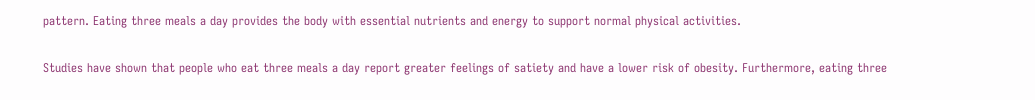pattern. Eating three meals a day provides the body with essential nutrients and energy to support normal physical activities.

Studies have shown that people who eat three meals a day report greater feelings of satiety and have a lower risk of obesity. Furthermore, eating three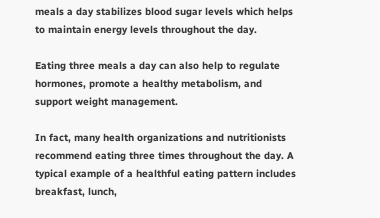meals a day stabilizes blood sugar levels which helps to maintain energy levels throughout the day.

Eating three meals a day can also help to regulate hormones, promote a healthy metabolism, and support weight management.

In fact, many health organizations and nutritionists recommend eating three times throughout the day. A typical example of a healthful eating pattern includes breakfast, lunch,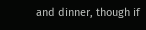and dinner, though if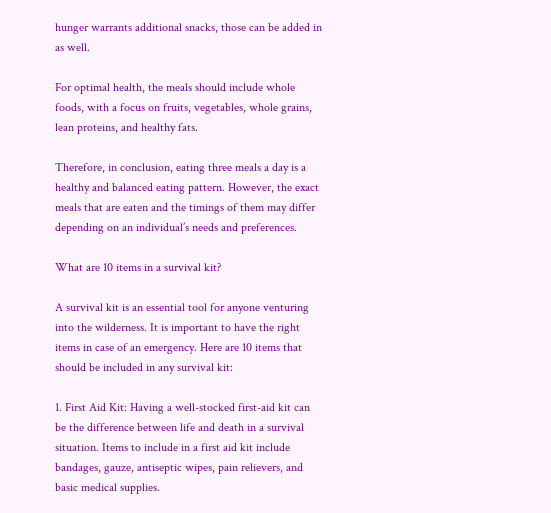hunger warrants additional snacks, those can be added in as well.

For optimal health, the meals should include whole foods, with a focus on fruits, vegetables, whole grains, lean proteins, and healthy fats.

Therefore, in conclusion, eating three meals a day is a healthy and balanced eating pattern. However, the exact meals that are eaten and the timings of them may differ depending on an individual’s needs and preferences.

What are 10 items in a survival kit?

A survival kit is an essential tool for anyone venturing into the wilderness. It is important to have the right items in case of an emergency. Here are 10 items that should be included in any survival kit:

1. First Aid Kit: Having a well-stocked first-aid kit can be the difference between life and death in a survival situation. Items to include in a first aid kit include bandages, gauze, antiseptic wipes, pain relievers, and basic medical supplies.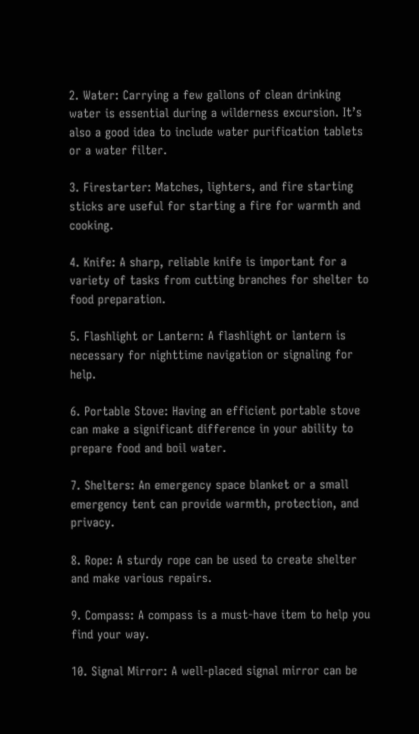2. Water: Carrying a few gallons of clean drinking water is essential during a wilderness excursion. It’s also a good idea to include water purification tablets or a water filter.

3. Firestarter: Matches, lighters, and fire starting sticks are useful for starting a fire for warmth and cooking.

4. Knife: A sharp, reliable knife is important for a variety of tasks from cutting branches for shelter to food preparation.

5. Flashlight or Lantern: A flashlight or lantern is necessary for nighttime navigation or signaling for help.

6. Portable Stove: Having an efficient portable stove can make a significant difference in your ability to prepare food and boil water.

7. Shelters: An emergency space blanket or a small emergency tent can provide warmth, protection, and privacy.

8. Rope: A sturdy rope can be used to create shelter and make various repairs.

9. Compass: A compass is a must-have item to help you find your way.

10. Signal Mirror: A well-placed signal mirror can be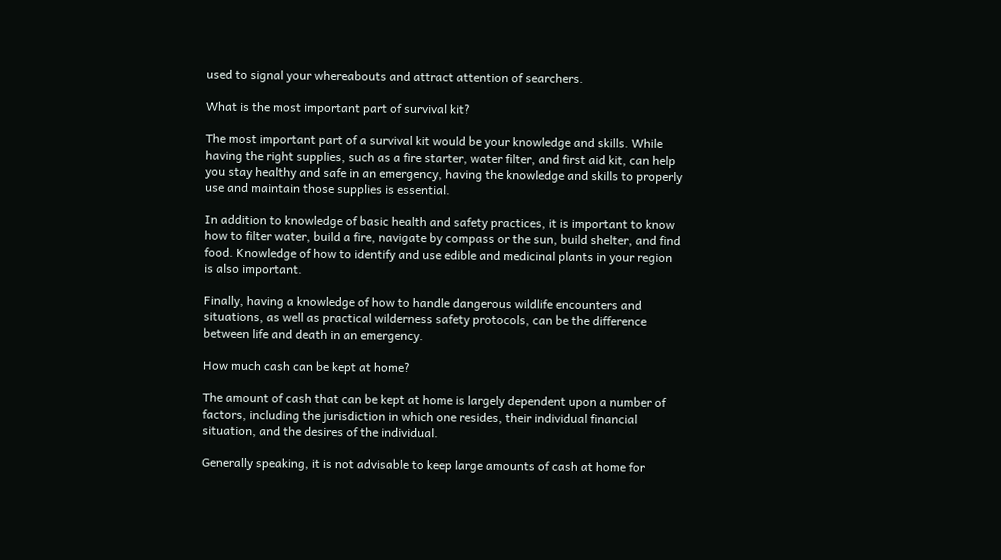used to signal your whereabouts and attract attention of searchers.

What is the most important part of survival kit?

The most important part of a survival kit would be your knowledge and skills. While having the right supplies, such as a fire starter, water filter, and first aid kit, can help you stay healthy and safe in an emergency, having the knowledge and skills to properly use and maintain those supplies is essential.

In addition to knowledge of basic health and safety practices, it is important to know how to filter water, build a fire, navigate by compass or the sun, build shelter, and find food. Knowledge of how to identify and use edible and medicinal plants in your region is also important.

Finally, having a knowledge of how to handle dangerous wildlife encounters and situations, as well as practical wilderness safety protocols, can be the difference between life and death in an emergency.

How much cash can be kept at home?

The amount of cash that can be kept at home is largely dependent upon a number of factors, including the jurisdiction in which one resides, their individual financial situation, and the desires of the individual.

Generally speaking, it is not advisable to keep large amounts of cash at home for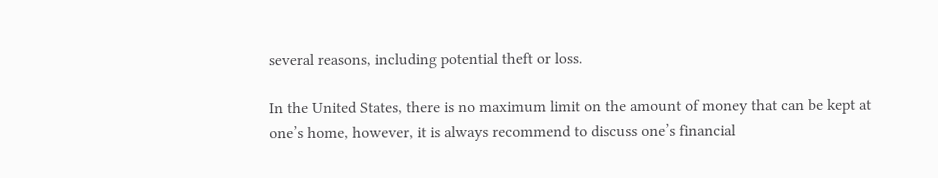several reasons, including potential theft or loss.

In the United States, there is no maximum limit on the amount of money that can be kept at one’s home, however, it is always recommend to discuss one’s financial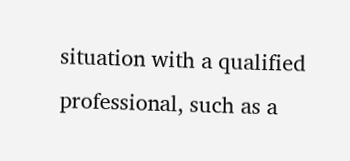situation with a qualified professional, such as a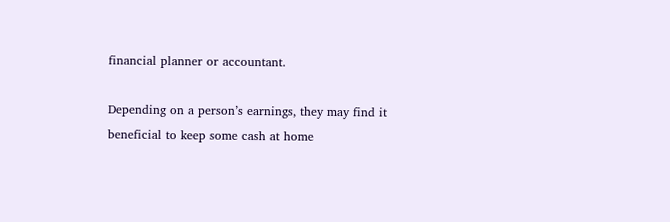financial planner or accountant.

Depending on a person’s earnings, they may find it beneficial to keep some cash at home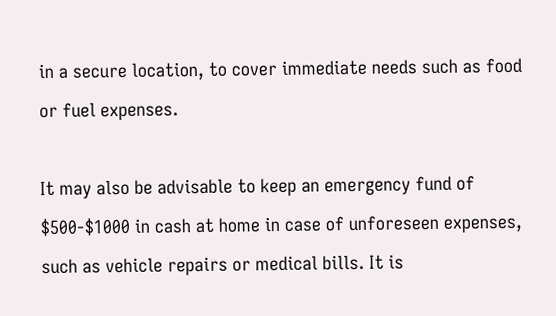in a secure location, to cover immediate needs such as food or fuel expenses.

It may also be advisable to keep an emergency fund of $500-$1000 in cash at home in case of unforeseen expenses, such as vehicle repairs or medical bills. It is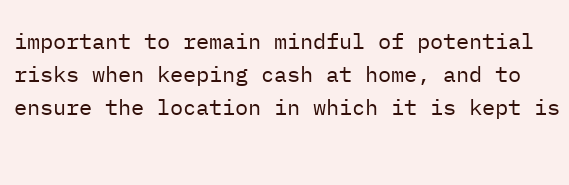important to remain mindful of potential risks when keeping cash at home, and to ensure the location in which it is kept is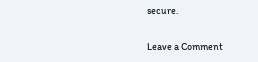secure.

Leave a Comment